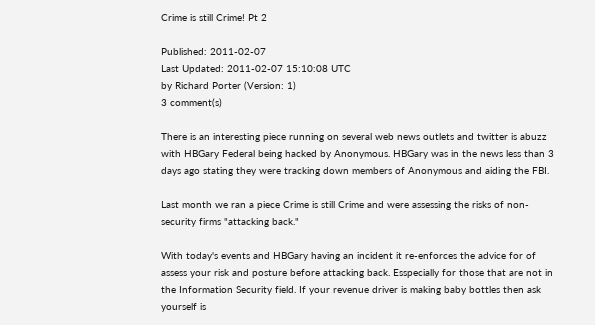Crime is still Crime! Pt 2

Published: 2011-02-07
Last Updated: 2011-02-07 15:10:08 UTC
by Richard Porter (Version: 1)
3 comment(s)

There is an interesting piece running on several web news outlets and twitter is abuzz with HBGary Federal being hacked by Anonymous. HBGary was in the news less than 3 days ago stating they were tracking down members of Anonymous and aiding the FBI.

Last month we ran a piece Crime is still Crime and were assessing the risks of non-security firms "attacking back."

With today's events and HBGary having an incident it re-enforces the advice for of assess your risk and posture before attacking back. Esspecially for those that are not in the Information Security field. If your revenue driver is making baby bottles then ask yourself is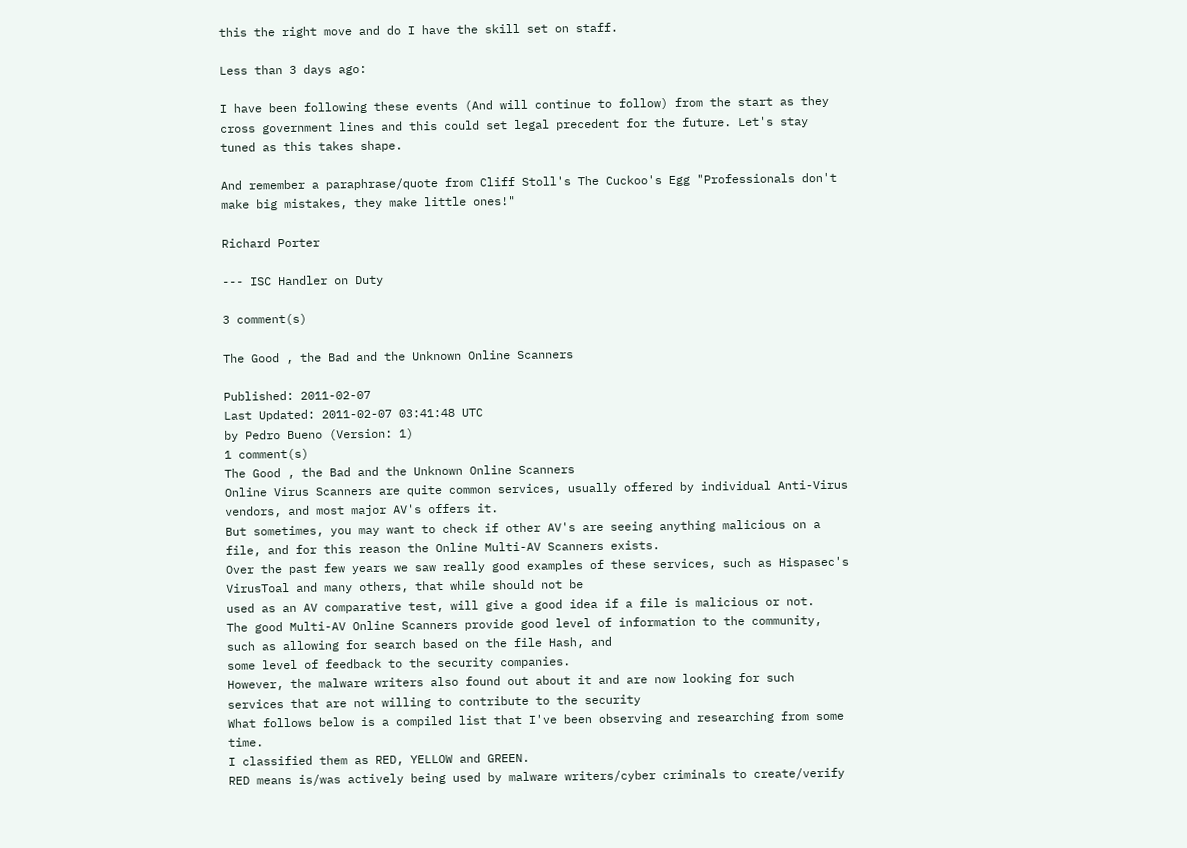this the right move and do I have the skill set on staff.

Less than 3 days ago:

I have been following these events (And will continue to follow) from the start as they cross government lines and this could set legal precedent for the future. Let's stay tuned as this takes shape.

And remember a paraphrase/quote from Cliff Stoll's The Cuckoo's Egg "Professionals don't make big mistakes, they make little ones!"

Richard Porter

--- ISC Handler on Duty

3 comment(s)

The Good , the Bad and the Unknown Online Scanners

Published: 2011-02-07
Last Updated: 2011-02-07 03:41:48 UTC
by Pedro Bueno (Version: 1)
1 comment(s)
The Good , the Bad and the Unknown Online Scanners
Online Virus Scanners are quite common services, usually offered by individual Anti-Virus vendors, and most major AV's offers it.
But sometimes, you may want to check if other AV's are seeing anything malicious on a file, and for this reason the Online Multi-AV Scanners exists.
Over the past few years we saw really good examples of these services, such as Hispasec's VirusToal and many others, that while should not be
used as an AV comparative test, will give a good idea if a file is malicious or not.
The good Multi-AV Online Scanners provide good level of information to the community, such as allowing for search based on the file Hash, and
some level of feedback to the security companies.
However, the malware writers also found out about it and are now looking for such services that are not willing to contribute to the security
What follows below is a compiled list that I've been observing and researching from some time.
I classified them as RED, YELLOW and GREEN.
RED means is/was actively being used by malware writers/cyber criminals to create/verify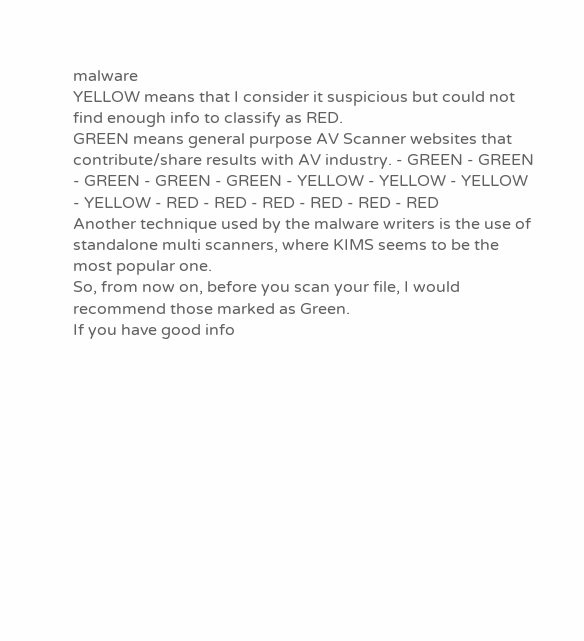malware
YELLOW means that I consider it suspicious but could not find enough info to classify as RED.
GREEN means general purpose AV Scanner websites that contribute/share results with AV industry. - GREEN - GREEN - GREEN - GREEN - GREEN - YELLOW - YELLOW - YELLOW - YELLOW - RED - RED - RED - RED - RED - RED
Another technique used by the malware writers is the use of standalone multi scanners, where KIMS seems to be the most popular one.
So, from now on, before you scan your file, I would recommend those marked as Green.
If you have good info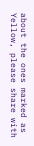about the ones marked as Yellow, please share with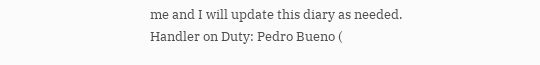me and I will update this diary as needed.
Handler on Duty: Pedro Bueno (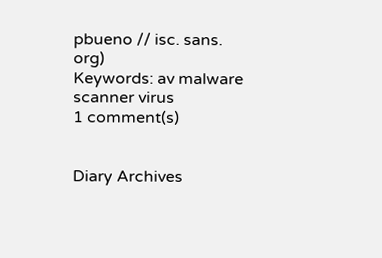pbueno // isc. sans. org)
Keywords: av malware scanner virus
1 comment(s)


Diary Archives